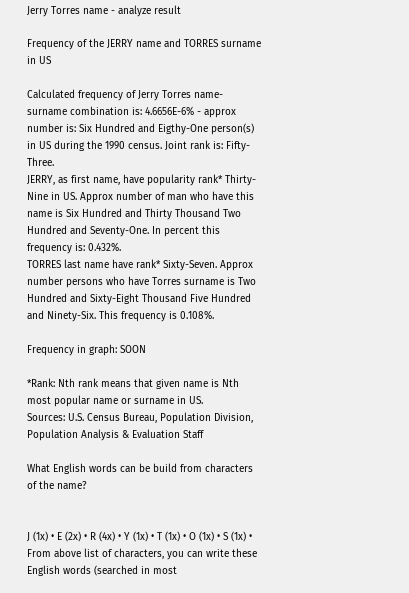Jerry Torres name - analyze result

Frequency of the JERRY name and TORRES surname in US

Calculated frequency of Jerry Torres name-surname combination is: 4.6656E-6% - approx number is: Six Hundred and Eigthy-One person(s) in US during the 1990 census. Joint rank is: Fifty-Three.
JERRY, as first name, have popularity rank* Thirty-Nine in US. Approx number of man who have this name is Six Hundred and Thirty Thousand Two Hundred and Seventy-One. In percent this frequency is: 0.432%.
TORRES last name have rank* Sixty-Seven. Approx number persons who have Torres surname is Two Hundred and Sixty-Eight Thousand Five Hundred and Ninety-Six. This frequency is 0.108%.

Frequency in graph: SOON

*Rank: Nth rank means that given name is Nth most popular name or surname in US.
Sources: U.S. Census Bureau, Population Division, Population Analysis & Evaluation Staff

What English words can be build from characters of the name?


J (1x) • E (2x) • R (4x) • Y (1x) • T (1x) • O (1x) • S (1x) •
From above list of characters, you can write these English words (searched in most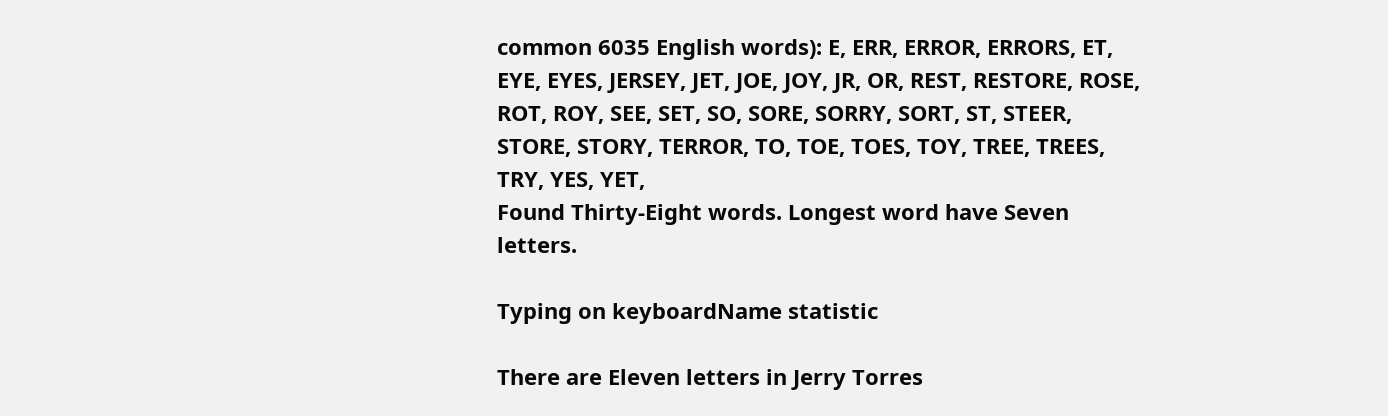common 6035 English words): E, ERR, ERROR, ERRORS, ET, EYE, EYES, JERSEY, JET, JOE, JOY, JR, OR, REST, RESTORE, ROSE, ROT, ROY, SEE, SET, SO, SORE, SORRY, SORT, ST, STEER, STORE, STORY, TERROR, TO, TOE, TOES, TOY, TREE, TREES, TRY, YES, YET,
Found Thirty-Eight words. Longest word have Seven letters.

Typing on keyboardName statistic

There are Eleven letters in Jerry Torres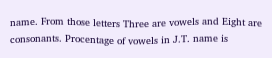name. From those letters Three are vowels and Eight are consonants. Procentage of vowels in J.T. name is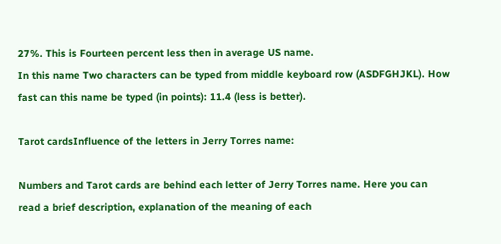27%. This is Fourteen percent less then in average US name.
In this name Two characters can be typed from middle keyboard row (ASDFGHJKL). How fast can this name be typed (in points): 11.4 (less is better).

Tarot cardsInfluence of the letters in Jerry Torres name:

Numbers and Tarot cards are behind each letter of Jerry Torres name. Here you can read a brief description, explanation of the meaning of each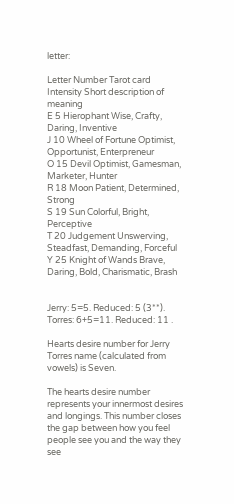letter:

Letter Number Tarot card Intensity Short description of meaning
E 5 Hierophant Wise, Crafty, Daring, Inventive
J 10 Wheel of Fortune Optimist, Opportunist, Enterpreneur
O 15 Devil Optimist, Gamesman, Marketer, Hunter
R 18 Moon Patient, Determined, Strong
S 19 Sun Colorful, Bright, Perceptive
T 20 Judgement Unswerving, Steadfast, Demanding, Forceful
Y 25 Knight of Wands Brave, Daring, Bold, Charismatic, Brash


Jerry: 5=5. Reduced: 5 (3**).
Torres: 6+5=11. Reduced: 11 .

Hearts desire number for Jerry Torres name (calculated from vowels) is Seven.

The hearts desire number represents your innermost desires and longings. This number closes the gap between how you feel people see you and the way they see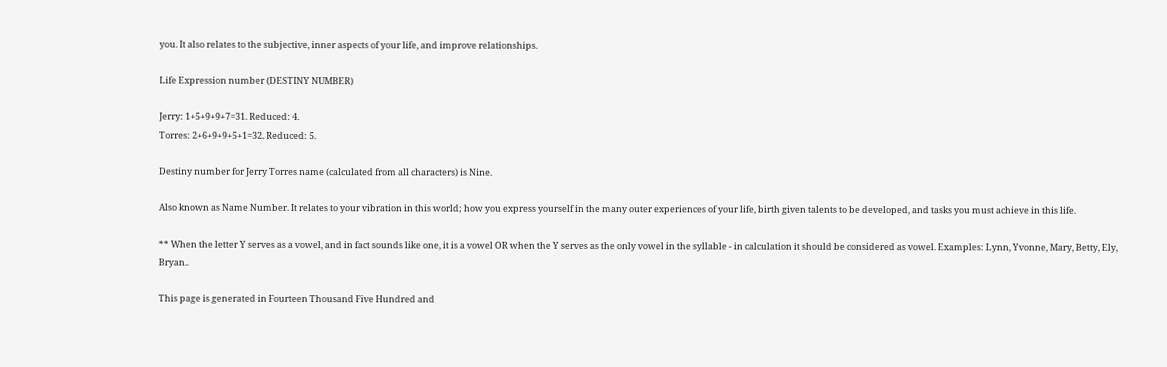you. It also relates to the subjective, inner aspects of your life, and improve relationships.

Life Expression number (DESTINY NUMBER)

Jerry: 1+5+9+9+7=31. Reduced: 4.
Torres: 2+6+9+9+5+1=32. Reduced: 5.

Destiny number for Jerry Torres name (calculated from all characters) is Nine.

Also known as Name Number. It relates to your vibration in this world; how you express yourself in the many outer experiences of your life, birth given talents to be developed, and tasks you must achieve in this life.

** When the letter Y serves as a vowel, and in fact sounds like one, it is a vowel OR when the Y serves as the only vowel in the syllable - in calculation it should be considered as vowel. Examples: Lynn, Yvonne, Mary, Betty, Ely, Bryan..

This page is generated in Fourteen Thousand Five Hundred and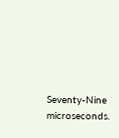Seventy-Nine microseconds.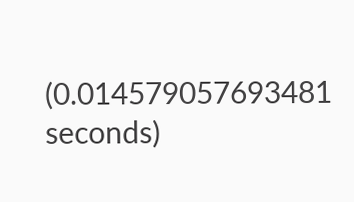(0.014579057693481 seconds)